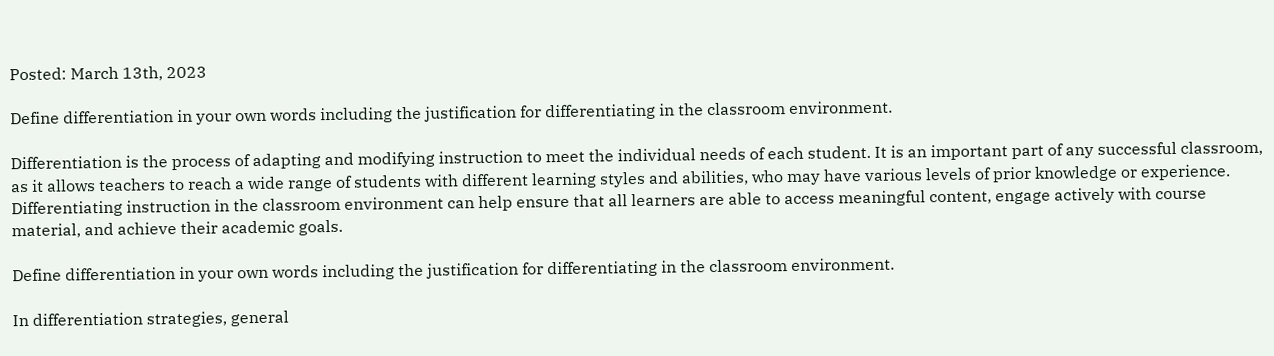Posted: March 13th, 2023

Define differentiation in your own words including the justification for differentiating in the classroom environment.

Differentiation is the process of adapting and modifying instruction to meet the individual needs of each student. It is an important part of any successful classroom, as it allows teachers to reach a wide range of students with different learning styles and abilities, who may have various levels of prior knowledge or experience. Differentiating instruction in the classroom environment can help ensure that all learners are able to access meaningful content, engage actively with course material, and achieve their academic goals.

Define differentiation in your own words including the justification for differentiating in the classroom environment.

In differentiation strategies, general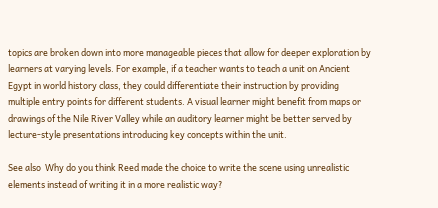topics are broken down into more manageable pieces that allow for deeper exploration by learners at varying levels. For example, if a teacher wants to teach a unit on Ancient Egypt in world history class, they could differentiate their instruction by providing multiple entry points for different students. A visual learner might benefit from maps or drawings of the Nile River Valley while an auditory learner might be better served by lecture-style presentations introducing key concepts within the unit.

See also  Why do you think Reed made the choice to write the scene using unrealistic elements instead of writing it in a more realistic way?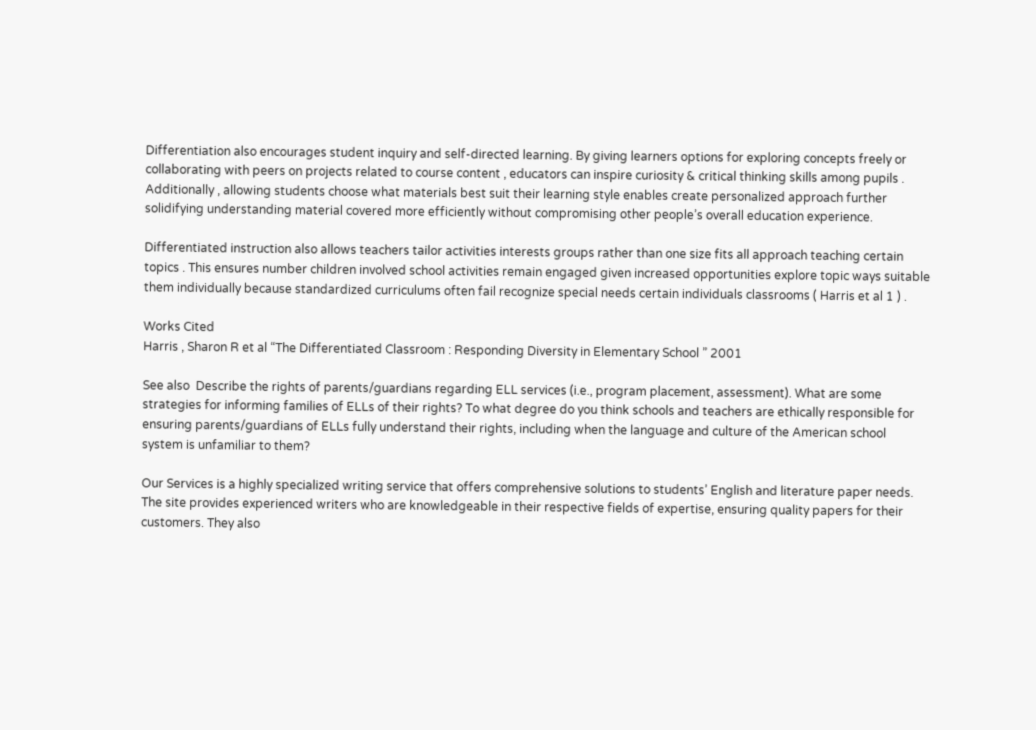Differentiation also encourages student inquiry and self-directed learning. By giving learners options for exploring concepts freely or collaborating with peers on projects related to course content , educators can inspire curiosity & critical thinking skills among pupils . Additionally , allowing students choose what materials best suit their learning style enables create personalized approach further solidifying understanding material covered more efficiently without compromising other people’s overall education experience.

Differentiated instruction also allows teachers tailor activities interests groups rather than one size fits all approach teaching certain topics . This ensures number children involved school activities remain engaged given increased opportunities explore topic ways suitable them individually because standardized curriculums often fail recognize special needs certain individuals classrooms ( Harris et al 1 ) .

Works Cited
Harris , Sharon R et al “The Differentiated Classroom : Responding Diversity in Elementary School ” 2001

See also  Describe the rights of parents/guardians regarding ELL services (i.e., program placement, assessment). What are some strategies for informing families of ELLs of their rights? To what degree do you think schools and teachers are ethically responsible for ensuring parents/guardians of ELLs fully understand their rights, including when the language and culture of the American school system is unfamiliar to them?

Our Services is a highly specialized writing service that offers comprehensive solutions to students’ English and literature paper needs. The site provides experienced writers who are knowledgeable in their respective fields of expertise, ensuring quality papers for their customers. They also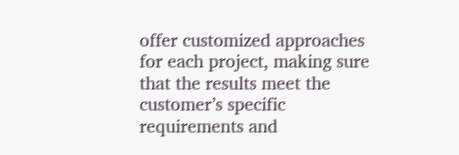offer customized approaches for each project, making sure that the results meet the customer’s specific requirements and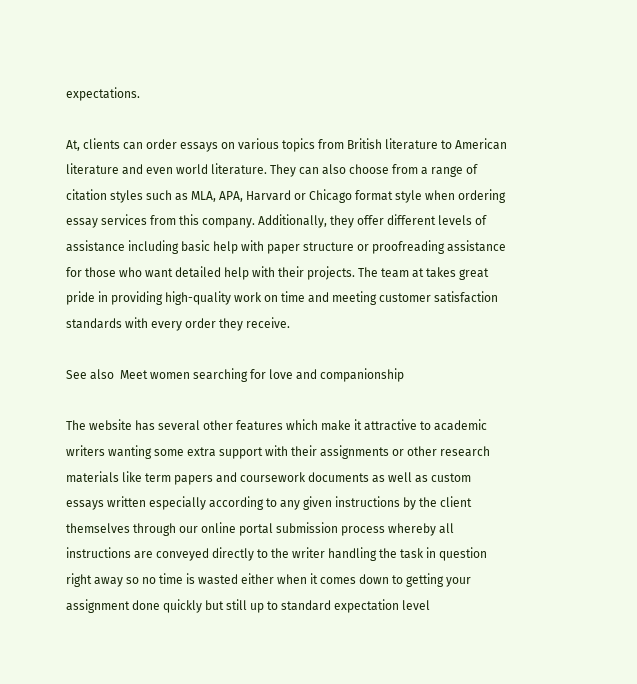expectations.

At, clients can order essays on various topics from British literature to American literature and even world literature. They can also choose from a range of citation styles such as MLA, APA, Harvard or Chicago format style when ordering essay services from this company. Additionally, they offer different levels of assistance including basic help with paper structure or proofreading assistance for those who want detailed help with their projects. The team at takes great pride in providing high-quality work on time and meeting customer satisfaction standards with every order they receive.

See also  Meet women searching for love and companionship

The website has several other features which make it attractive to academic writers wanting some extra support with their assignments or other research materials like term papers and coursework documents as well as custom essays written especially according to any given instructions by the client themselves through our online portal submission process whereby all instructions are conveyed directly to the writer handling the task in question right away so no time is wasted either when it comes down to getting your assignment done quickly but still up to standard expectation level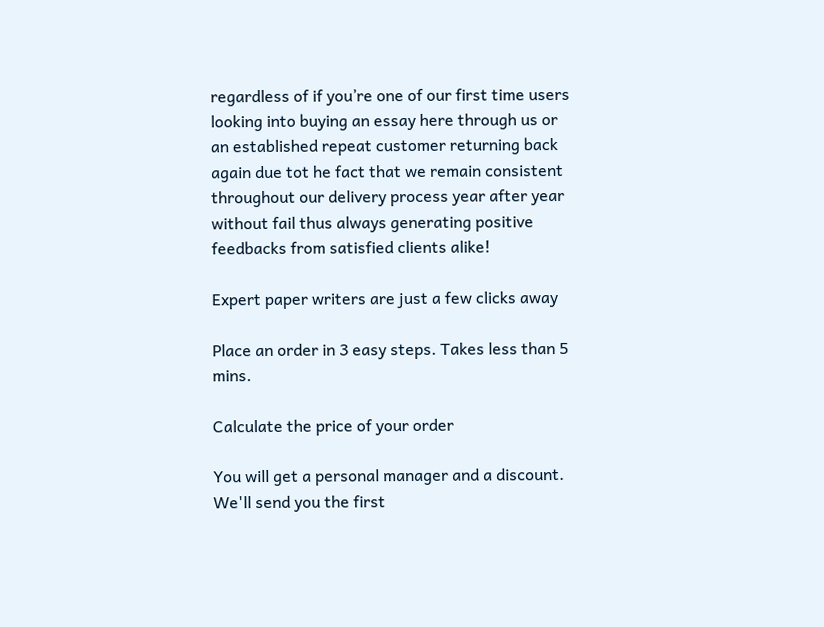regardless of if you’re one of our first time users looking into buying an essay here through us or an established repeat customer returning back again due tot he fact that we remain consistent throughout our delivery process year after year without fail thus always generating positive feedbacks from satisfied clients alike!

Expert paper writers are just a few clicks away

Place an order in 3 easy steps. Takes less than 5 mins.

Calculate the price of your order

You will get a personal manager and a discount.
We'll send you the first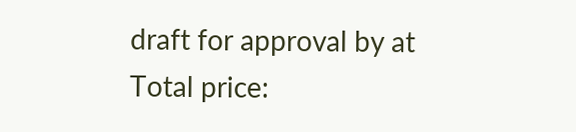draft for approval by at
Total price: